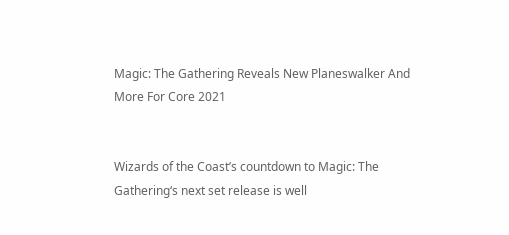Magic: The Gathering Reveals New Planeswalker And More For Core 2021


Wizards of the Coast’s countdown to Magic: The Gathering‘s next set release is well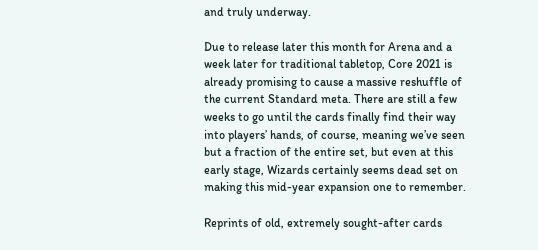and truly underway.

Due to release later this month for Arena and a week later for traditional tabletop, Core 2021 is already promising to cause a massive reshuffle of the current Standard meta. There are still a few weeks to go until the cards finally find their way into players’ hands, of course, meaning we’ve seen but a fraction of the entire set, but even at this early stage, Wizards certainly seems dead set on making this mid-year expansion one to remember.

Reprints of old, extremely sought-after cards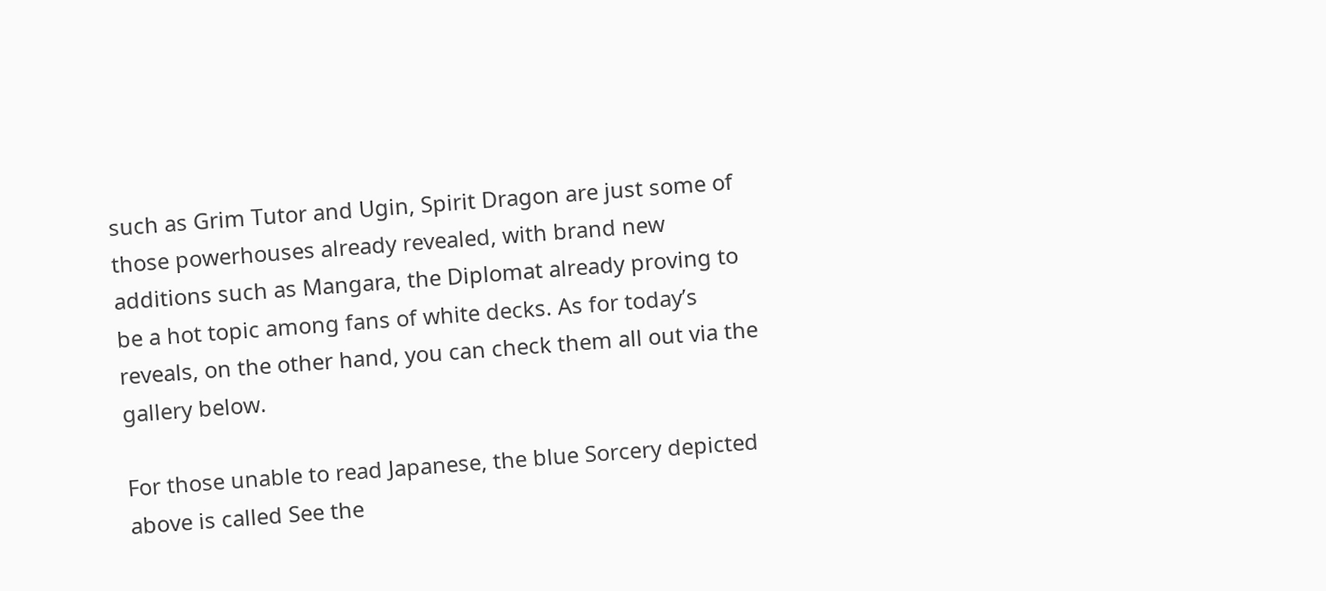such as Grim Tutor and Ugin, Spirit Dragon are just some of those powerhouses already revealed, with brand new additions such as Mangara, the Diplomat already proving to be a hot topic among fans of white decks. As for today’s reveals, on the other hand, you can check them all out via the gallery below.

For those unable to read Japanese, the blue Sorcery depicted above is called See the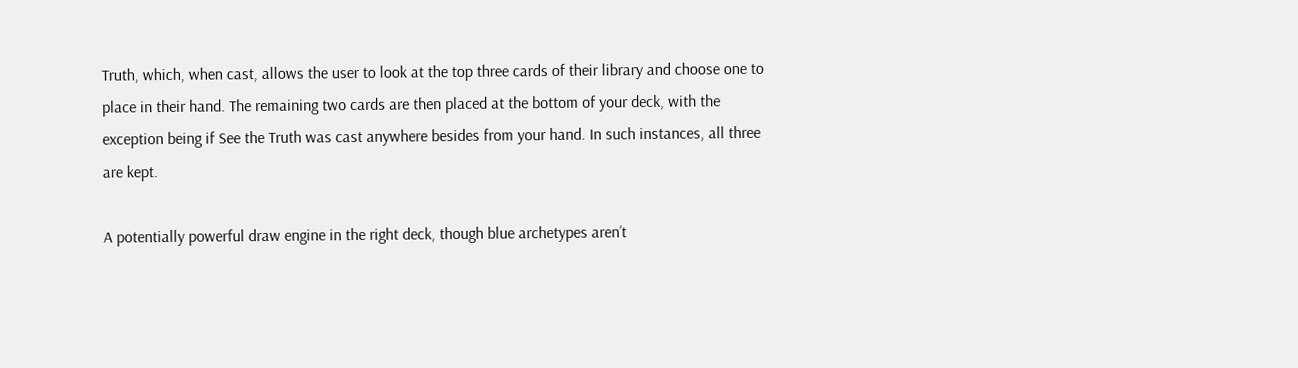Truth, which, when cast, allows the user to look at the top three cards of their library and choose one to place in their hand. The remaining two cards are then placed at the bottom of your deck, with the exception being if See the Truth was cast anywhere besides from your hand. In such instances, all three are kept.

A potentially powerful draw engine in the right deck, though blue archetypes aren’t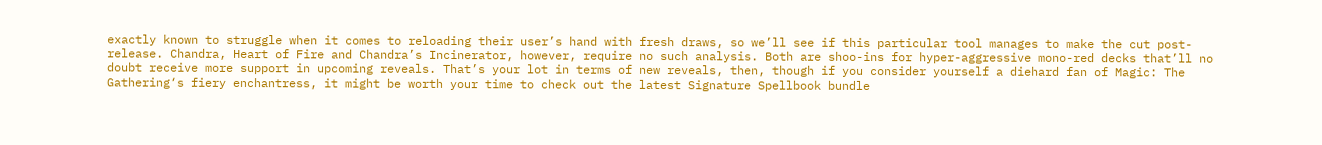exactly known to struggle when it comes to reloading their user’s hand with fresh draws, so we’ll see if this particular tool manages to make the cut post-release. Chandra, Heart of Fire and Chandra’s Incinerator, however, require no such analysis. Both are shoo-ins for hyper-aggressive mono-red decks that’ll no doubt receive more support in upcoming reveals. That’s your lot in terms of new reveals, then, though if you consider yourself a diehard fan of Magic: The Gathering‘s fiery enchantress, it might be worth your time to check out the latest Signature Spellbook bundle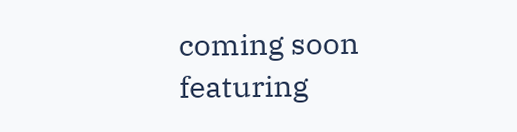coming soon featuring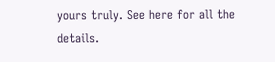yours truly. See here for all the details.